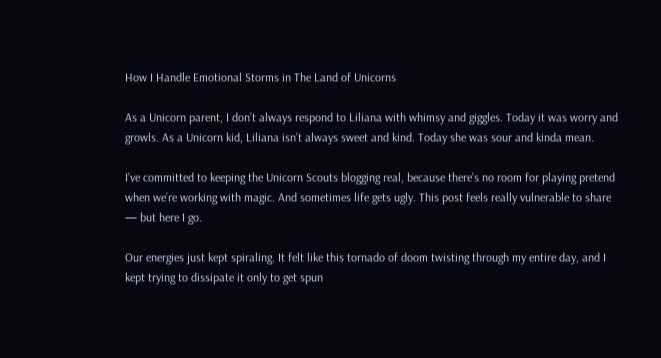How I Handle Emotional Storms in The Land of Unicorns

As a Unicorn parent, I don’t always respond to Liliana with whimsy and giggles. Today it was worry and growls. As a Unicorn kid, Liliana isn’t always sweet and kind. Today she was sour and kinda mean.

I’ve committed to keeping the Unicorn Scouts blogging real, because there’s no room for playing pretend when we’re working with magic. And sometimes life gets ugly. This post feels really vulnerable to share — but here I go.

Our energies just kept spiraling. It felt like this tornado of doom twisting through my entire day, and I kept trying to dissipate it only to get spun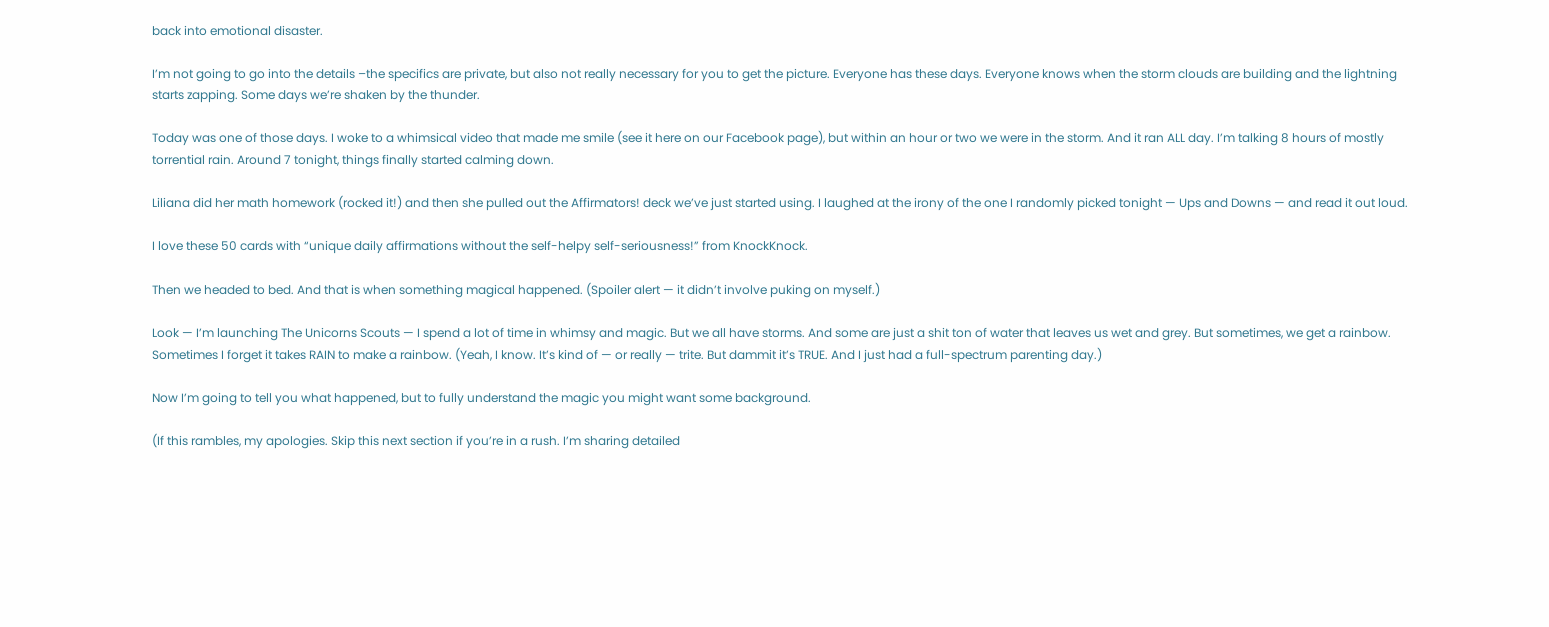back into emotional disaster.

I’m not going to go into the details –the specifics are private, but also not really necessary for you to get the picture. Everyone has these days. Everyone knows when the storm clouds are building and the lightning starts zapping. Some days we’re shaken by the thunder.

Today was one of those days. I woke to a whimsical video that made me smile (see it here on our Facebook page), but within an hour or two we were in the storm. And it ran ALL day. I’m talking 8 hours of mostly torrential rain. Around 7 tonight, things finally started calming down.

Liliana did her math homework (rocked it!) and then she pulled out the Affirmators! deck we’ve just started using. I laughed at the irony of the one I randomly picked tonight — Ups and Downs — and read it out loud.

I love these 50 cards with “unique daily affirmations without the self-helpy self-seriousness!” from KnockKnock.

Then we headed to bed. And that is when something magical happened. (Spoiler alert — it didn’t involve puking on myself.)

Look — I’m launching The Unicorns Scouts — I spend a lot of time in whimsy and magic. But we all have storms. And some are just a shit ton of water that leaves us wet and grey. But sometimes, we get a rainbow. Sometimes I forget it takes RAIN to make a rainbow. (Yeah, I know. It’s kind of — or really — trite. But dammit it’s TRUE. And I just had a full-spectrum parenting day.)

Now I’m going to tell you what happened, but to fully understand the magic you might want some background.

(If this rambles, my apologies. Skip this next section if you’re in a rush. I’m sharing detailed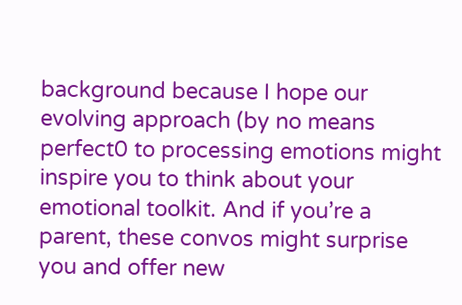background because I hope our evolving approach (by no means perfect0 to processing emotions might inspire you to think about your emotional toolkit. And if you’re a parent, these convos might surprise you and offer new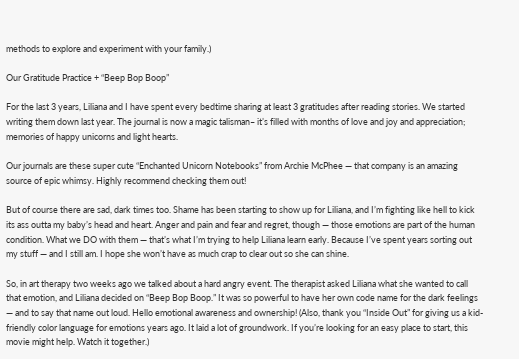methods to explore and experiment with your family.)

Our Gratitude Practice + “Beep Bop Boop”

For the last 3 years, Liliana and I have spent every bedtime sharing at least 3 gratitudes after reading stories. We started writing them down last year. The journal is now a magic talisman– it’s filled with months of love and joy and appreciation; memories of happy unicorns and light hearts.

Our journals are these super cute “Enchanted Unicorn Notebooks” from Archie McPhee — that company is an amazing source of epic whimsy. Highly recommend checking them out!

But of course there are sad, dark times too. Shame has been starting to show up for Liliana, and I’m fighting like hell to kick its ass outta my baby’s head and heart. Anger and pain and fear and regret, though — those emotions are part of the human condition. What we DO with them — that’s what I’m trying to help Liliana learn early. Because I’ve spent years sorting out my stuff — and I still am. I hope she won’t have as much crap to clear out so she can shine.

So, in art therapy two weeks ago we talked about a hard angry event. The therapist asked Liliana what she wanted to call that emotion, and Liliana decided on “Beep Bop Boop.” It was so powerful to have her own code name for the dark feelings — and to say that name out loud. Hello emotional awareness and ownership! (Also, thank you “Inside Out” for giving us a kid-friendly color language for emotions years ago. It laid a lot of groundwork. If you’re looking for an easy place to start, this movie might help. Watch it together.)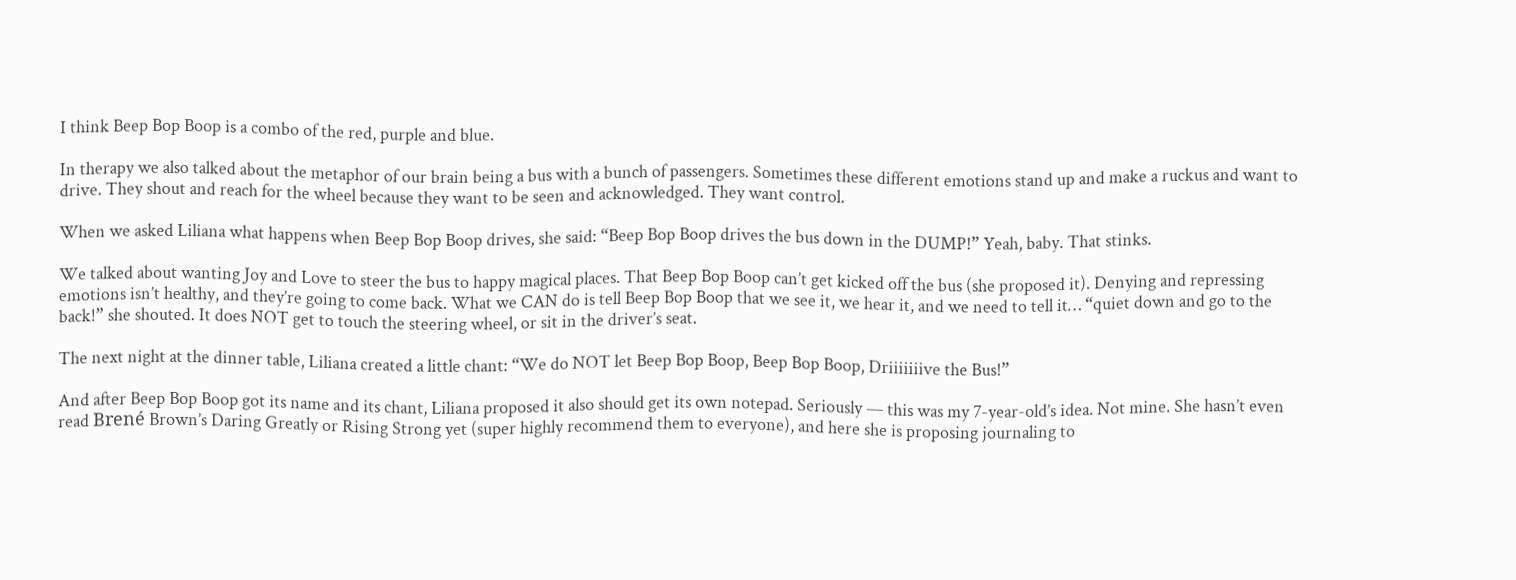I think Beep Bop Boop is a combo of the red, purple and blue.

In therapy we also talked about the metaphor of our brain being a bus with a bunch of passengers. Sometimes these different emotions stand up and make a ruckus and want to drive. They shout and reach for the wheel because they want to be seen and acknowledged. They want control.

When we asked Liliana what happens when Beep Bop Boop drives, she said: “Beep Bop Boop drives the bus down in the DUMP!” Yeah, baby. That stinks.

We talked about wanting Joy and Love to steer the bus to happy magical places. That Beep Bop Boop can’t get kicked off the bus (she proposed it). Denying and repressing emotions isn’t healthy, and they’re going to come back. What we CAN do is tell Beep Bop Boop that we see it, we hear it, and we need to tell it… “quiet down and go to the back!” she shouted. It does NOT get to touch the steering wheel, or sit in the driver’s seat.

The next night at the dinner table, Liliana created a little chant: “We do NOT let Beep Bop Boop, Beep Bop Boop, Driiiiiiive the Bus!”

And after Beep Bop Boop got its name and its chant, Liliana proposed it also should get its own notepad. Seriously — this was my 7-year-old’s idea. Not mine. She hasn’t even read Brené Brown’s Daring Greatly or Rising Strong yet (super highly recommend them to everyone), and here she is proposing journaling to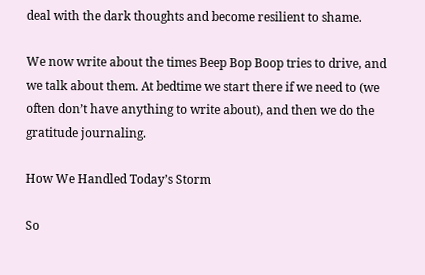deal with the dark thoughts and become resilient to shame.

We now write about the times Beep Bop Boop tries to drive, and we talk about them. At bedtime we start there if we need to (we often don’t have anything to write about), and then we do the gratitude journaling.

How We Handled Today’s Storm

So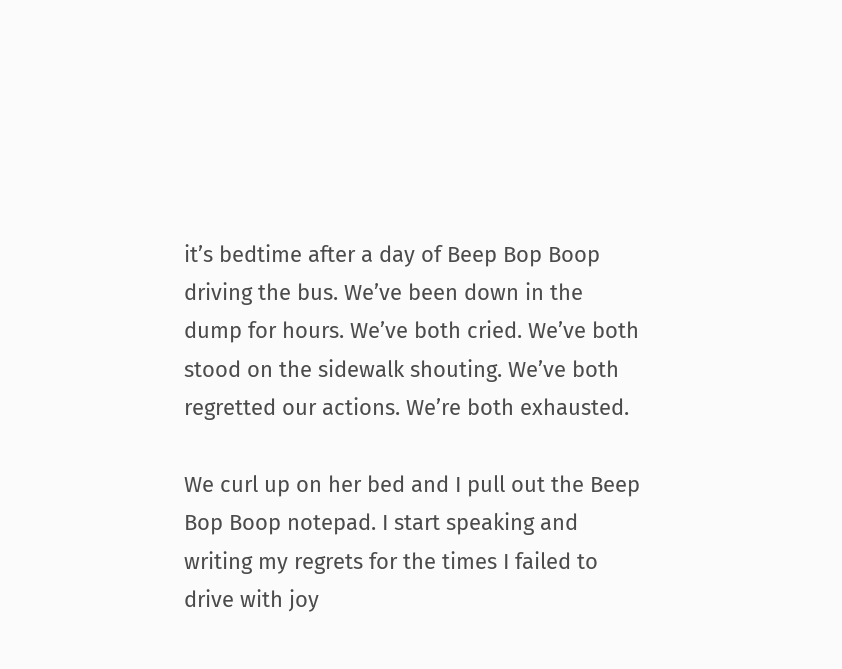it’s bedtime after a day of Beep Bop Boop driving the bus. We’ve been down in the dump for hours. We’ve both cried. We’ve both stood on the sidewalk shouting. We’ve both regretted our actions. We’re both exhausted.

We curl up on her bed and I pull out the Beep Bop Boop notepad. I start speaking and writing my regrets for the times I failed to drive with joy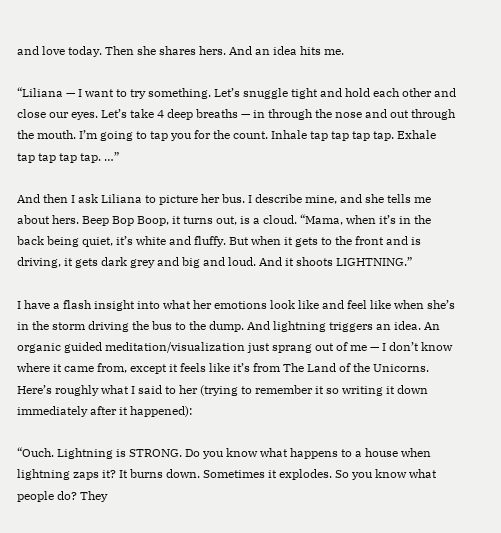and love today. Then she shares hers. And an idea hits me.

“Liliana — I want to try something. Let’s snuggle tight and hold each other and close our eyes. Let’s take 4 deep breaths — in through the nose and out through the mouth. I’m going to tap you for the count. Inhale tap tap tap tap. Exhale tap tap tap tap. …”

And then I ask Liliana to picture her bus. I describe mine, and she tells me about hers. Beep Bop Boop, it turns out, is a cloud. “Mama, when it’s in the back being quiet, it’s white and fluffy. But when it gets to the front and is driving, it gets dark grey and big and loud. And it shoots LIGHTNING.”

I have a flash insight into what her emotions look like and feel like when she’s in the storm driving the bus to the dump. And lightning triggers an idea. An organic guided meditation/visualization just sprang out of me — I don’t know where it came from, except it feels like it’s from The Land of the Unicorns. Here’s roughly what I said to her (trying to remember it so writing it down immediately after it happened):

“Ouch. Lightning is STRONG. Do you know what happens to a house when lightning zaps it? It burns down. Sometimes it explodes. So you know what people do? They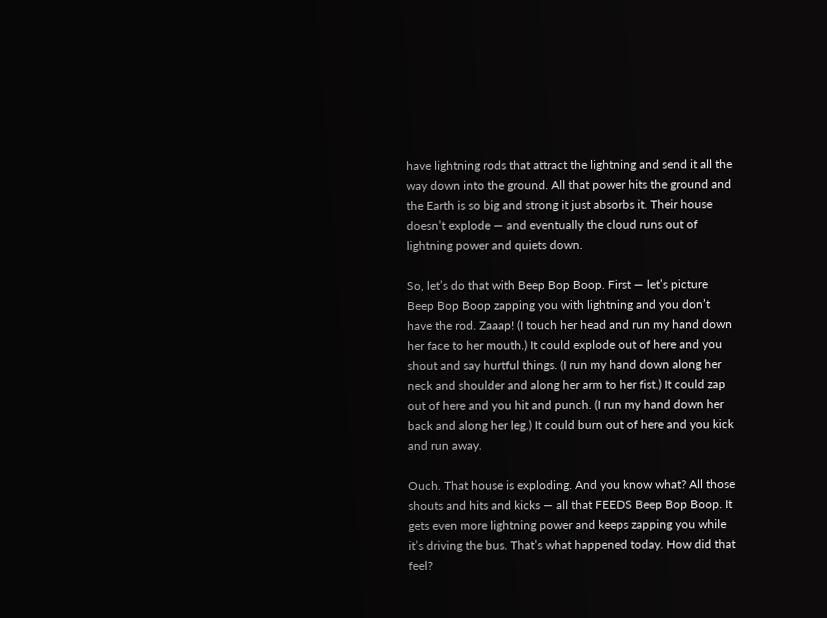have lightning rods that attract the lightning and send it all the way down into the ground. All that power hits the ground and the Earth is so big and strong it just absorbs it. Their house doesn’t explode — and eventually the cloud runs out of lightning power and quiets down.

So, let’s do that with Beep Bop Boop. First — let’s picture Beep Bop Boop zapping you with lightning and you don’t have the rod. Zaaap! (I touch her head and run my hand down her face to her mouth.) It could explode out of here and you shout and say hurtful things. (I run my hand down along her neck and shoulder and along her arm to her fist.) It could zap out of here and you hit and punch. (I run my hand down her back and along her leg.) It could burn out of here and you kick and run away.

Ouch. That house is exploding. And you know what? All those shouts and hits and kicks — all that FEEDS Beep Bop Boop. It gets even more lightning power and keeps zapping you while it’s driving the bus. That’s what happened today. How did that feel?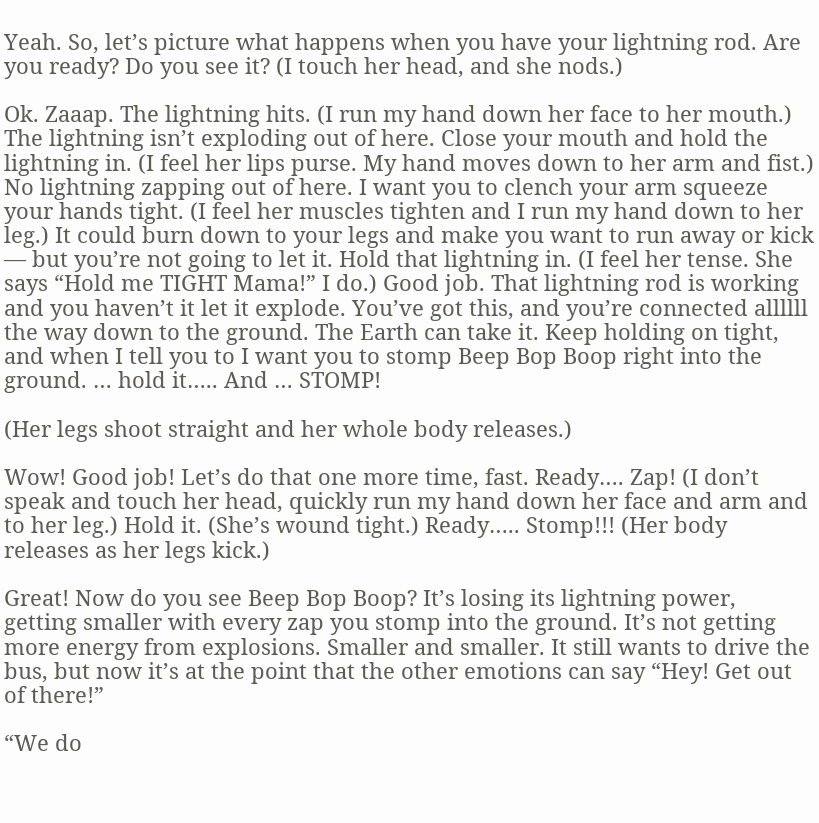Yeah. So, let’s picture what happens when you have your lightning rod. Are you ready? Do you see it? (I touch her head, and she nods.)

Ok. Zaaap. The lightning hits. (I run my hand down her face to her mouth.) The lightning isn’t exploding out of here. Close your mouth and hold the lightning in. (I feel her lips purse. My hand moves down to her arm and fist.) No lightning zapping out of here. I want you to clench your arm squeeze your hands tight. (I feel her muscles tighten and I run my hand down to her leg.) It could burn down to your legs and make you want to run away or kick — but you’re not going to let it. Hold that lightning in. (I feel her tense. She says “Hold me TIGHT Mama!” I do.) Good job. That lightning rod is working and you haven’t it let it explode. You’ve got this, and you’re connected allllll the way down to the ground. The Earth can take it. Keep holding on tight, and when I tell you to I want you to stomp Beep Bop Boop right into the ground. … hold it….. And … STOMP!

(Her legs shoot straight and her whole body releases.)

Wow! Good job! Let’s do that one more time, fast. Ready…. Zap! (I don’t speak and touch her head, quickly run my hand down her face and arm and to her leg.) Hold it. (She’s wound tight.) Ready….. Stomp!!! (Her body releases as her legs kick.)

Great! Now do you see Beep Bop Boop? It’s losing its lightning power, getting smaller with every zap you stomp into the ground. It’s not getting more energy from explosions. Smaller and smaller. It still wants to drive the bus, but now it’s at the point that the other emotions can say “Hey! Get out of there!”

“We do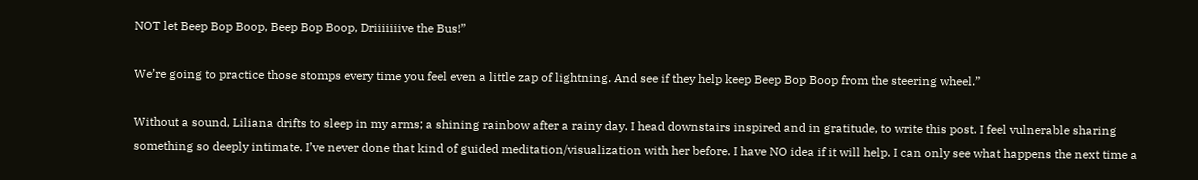NOT let Beep Bop Boop, Beep Bop Boop, Driiiiiiive the Bus!”

We’re going to practice those stomps every time you feel even a little zap of lightning. And see if they help keep Beep Bop Boop from the steering wheel.”

Without a sound, Liliana drifts to sleep in my arms; a shining rainbow after a rainy day. I head downstairs inspired and in gratitude, to write this post. I feel vulnerable sharing something so deeply intimate. I’ve never done that kind of guided meditation/visualization with her before. I have NO idea if it will help. I can only see what happens the next time a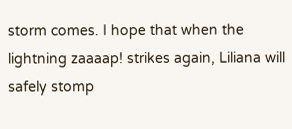storm comes. I hope that when the lightning zaaaap! strikes again, Liliana will safely stomp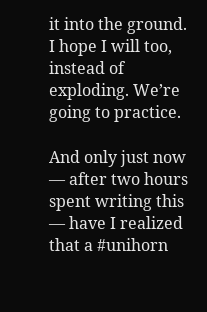it into the ground. I hope I will too, instead of exploding. We’re going to practice.

And only just now — after two hours spent writing this — have I realized that a #unihorn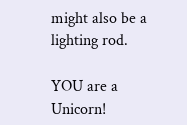might also be a lighting rod.

YOU are a Unicorn!